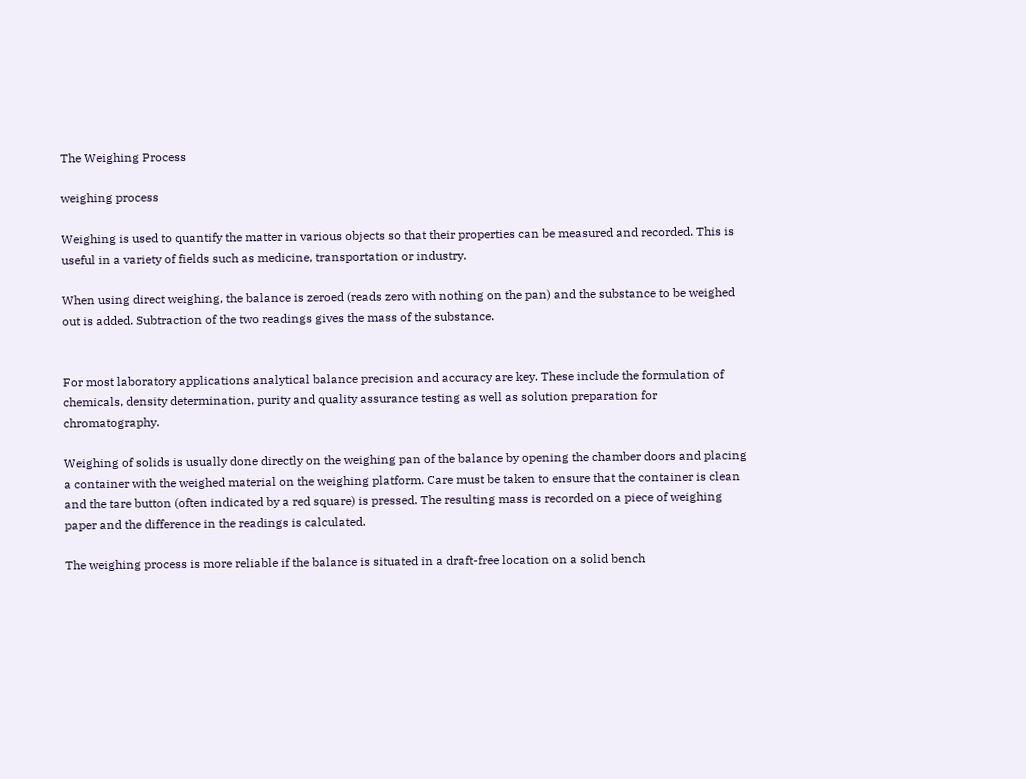The Weighing Process

weighing process

Weighing is used to quantify the matter in various objects so that their properties can be measured and recorded. This is useful in a variety of fields such as medicine, transportation or industry.

When using direct weighing, the balance is zeroed (reads zero with nothing on the pan) and the substance to be weighed out is added. Subtraction of the two readings gives the mass of the substance.


For most laboratory applications analytical balance precision and accuracy are key. These include the formulation of chemicals, density determination, purity and quality assurance testing as well as solution preparation for chromatography.

Weighing of solids is usually done directly on the weighing pan of the balance by opening the chamber doors and placing a container with the weighed material on the weighing platform. Care must be taken to ensure that the container is clean and the tare button (often indicated by a red square) is pressed. The resulting mass is recorded on a piece of weighing paper and the difference in the readings is calculated.

The weighing process is more reliable if the balance is situated in a draft-free location on a solid bench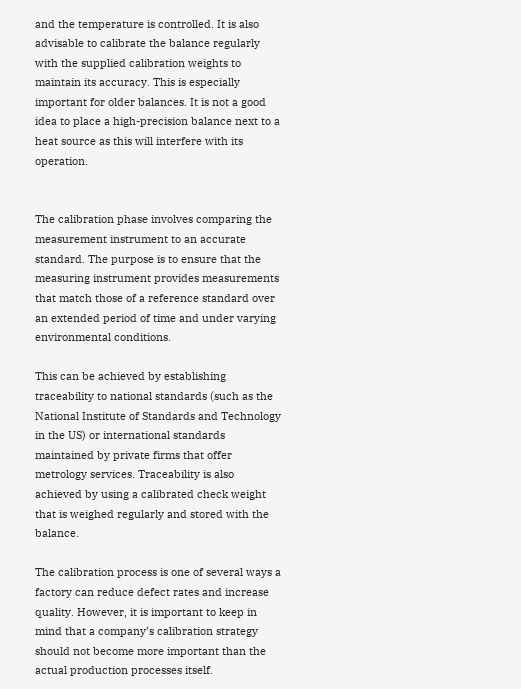and the temperature is controlled. It is also advisable to calibrate the balance regularly with the supplied calibration weights to maintain its accuracy. This is especially important for older balances. It is not a good idea to place a high-precision balance next to a heat source as this will interfere with its operation.


The calibration phase involves comparing the measurement instrument to an accurate standard. The purpose is to ensure that the measuring instrument provides measurements that match those of a reference standard over an extended period of time and under varying environmental conditions.

This can be achieved by establishing traceability to national standards (such as the National Institute of Standards and Technology in the US) or international standards maintained by private firms that offer metrology services. Traceability is also achieved by using a calibrated check weight that is weighed regularly and stored with the balance.

The calibration process is one of several ways a factory can reduce defect rates and increase quality. However, it is important to keep in mind that a company’s calibration strategy should not become more important than the actual production processes itself.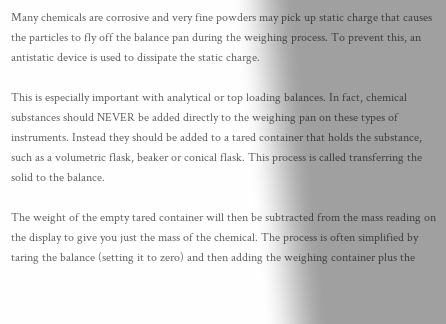Many chemicals are corrosive and very fine powders may pick up static charge that causes the particles to fly off the balance pan during the weighing process. To prevent this, an antistatic device is used to dissipate the static charge.

This is especially important with analytical or top loading balances. In fact, chemical substances should NEVER be added directly to the weighing pan on these types of instruments. Instead they should be added to a tared container that holds the substance, such as a volumetric flask, beaker or conical flask. This process is called transferring the solid to the balance.

The weight of the empty tared container will then be subtracted from the mass reading on the display to give you just the mass of the chemical. The process is often simplified by taring the balance (setting it to zero) and then adding the weighing container plus the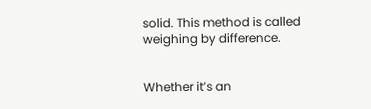solid. This method is called weighing by difference.


Whether it’s an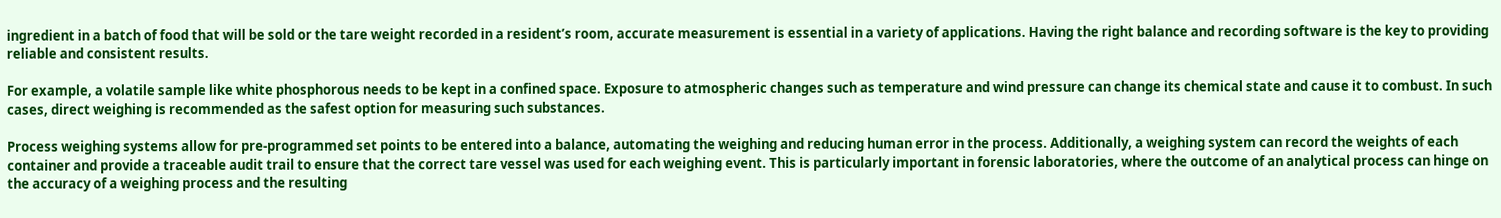ingredient in a batch of food that will be sold or the tare weight recorded in a resident’s room, accurate measurement is essential in a variety of applications. Having the right balance and recording software is the key to providing reliable and consistent results.

For example, a volatile sample like white phosphorous needs to be kept in a confined space. Exposure to atmospheric changes such as temperature and wind pressure can change its chemical state and cause it to combust. In such cases, direct weighing is recommended as the safest option for measuring such substances.

Process weighing systems allow for pre-programmed set points to be entered into a balance, automating the weighing and reducing human error in the process. Additionally, a weighing system can record the weights of each container and provide a traceable audit trail to ensure that the correct tare vessel was used for each weighing event. This is particularly important in forensic laboratories, where the outcome of an analytical process can hinge on the accuracy of a weighing process and the resulting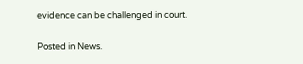evidence can be challenged in court.

Posted in News.